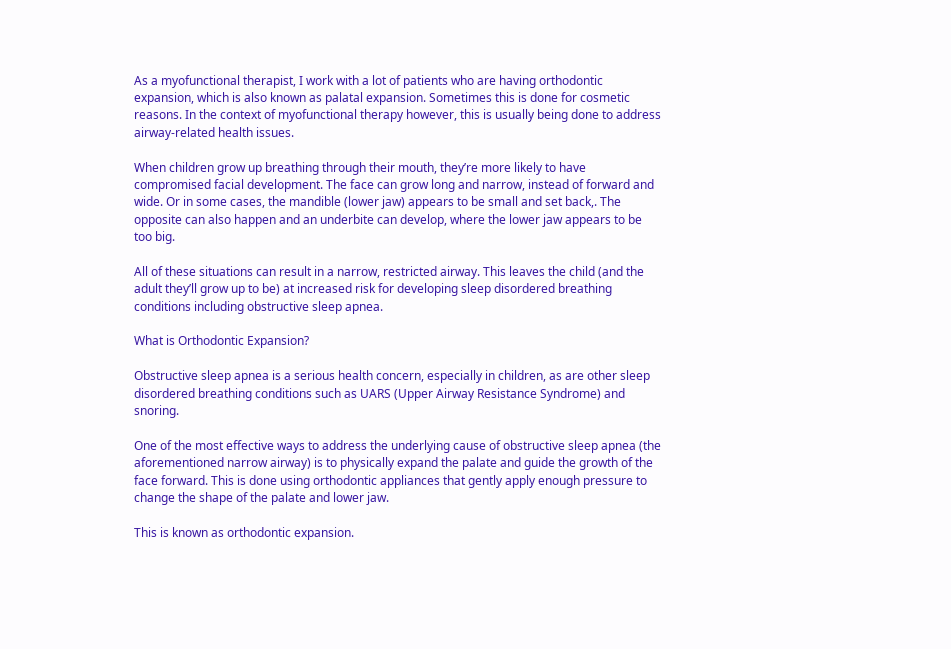As a myofunctional therapist, I work with a lot of patients who are having orthodontic expansion, which is also known as palatal expansion. Sometimes this is done for cosmetic reasons. In the context of myofunctional therapy however, this is usually being done to address airway-related health issues.

When children grow up breathing through their mouth, they’re more likely to have compromised facial development. The face can grow long and narrow, instead of forward and wide. Or in some cases, the mandible (lower jaw) appears to be small and set back,. The opposite can also happen and an underbite can develop, where the lower jaw appears to be too big.

All of these situations can result in a narrow, restricted airway. This leaves the child (and the adult they’ll grow up to be) at increased risk for developing sleep disordered breathing conditions including obstructive sleep apnea.

What is Orthodontic Expansion?

Obstructive sleep apnea is a serious health concern, especially in children, as are other sleep disordered breathing conditions such as UARS (Upper Airway Resistance Syndrome) and snoring.

One of the most effective ways to address the underlying cause of obstructive sleep apnea (the aforementioned narrow airway) is to physically expand the palate and guide the growth of the face forward. This is done using orthodontic appliances that gently apply enough pressure to change the shape of the palate and lower jaw.

This is known as orthodontic expansion.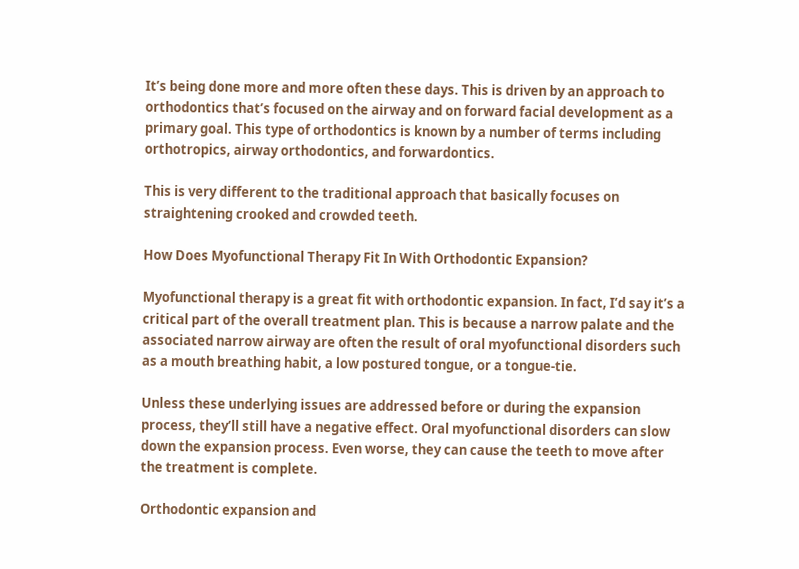It’s being done more and more often these days. This is driven by an approach to orthodontics that’s focused on the airway and on forward facial development as a primary goal. This type of orthodontics is known by a number of terms including orthotropics, airway orthodontics, and forwardontics.

This is very different to the traditional approach that basically focuses on straightening crooked and crowded teeth.

How Does Myofunctional Therapy Fit In With Orthodontic Expansion?

Myofunctional therapy is a great fit with orthodontic expansion. In fact, I’d say it’s a critical part of the overall treatment plan. This is because a narrow palate and the associated narrow airway are often the result of oral myofunctional disorders such as a mouth breathing habit, a low postured tongue, or a tongue-tie.

Unless these underlying issues are addressed before or during the expansion process, they’ll still have a negative effect. Oral myofunctional disorders can slow down the expansion process. Even worse, they can cause the teeth to move after the treatment is complete.

Orthodontic expansion and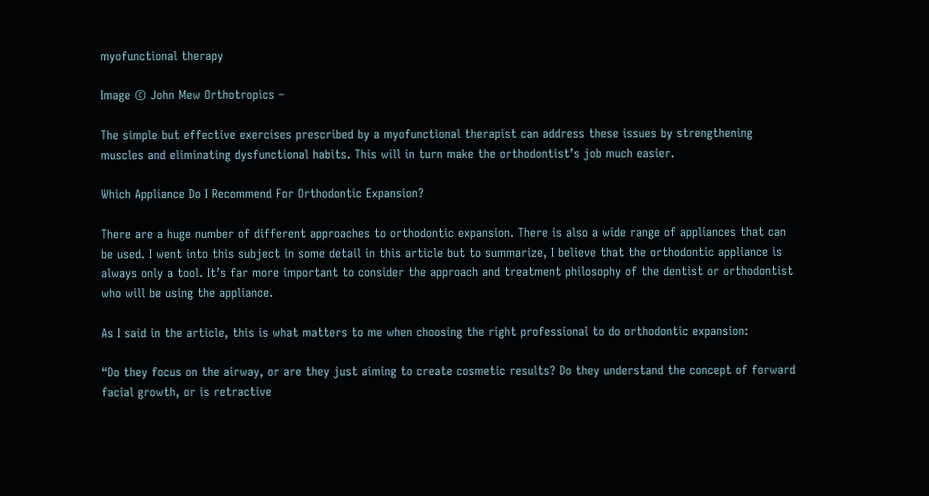myofunctional therapy

Image © John Mew Orthotropics –

The simple but effective exercises prescribed by a myofunctional therapist can address these issues by strengthening muscles and eliminating dysfunctional habits. This will in turn make the orthodontist’s job much easier.

Which Appliance Do I Recommend For Orthodontic Expansion?

There are a huge number of different approaches to orthodontic expansion. There is also a wide range of appliances that can be used. I went into this subject in some detail in this article but to summarize, I believe that the orthodontic appliance is always only a tool. It’s far more important to consider the approach and treatment philosophy of the dentist or orthodontist who will be using the appliance.

As I said in the article, this is what matters to me when choosing the right professional to do orthodontic expansion:

“Do they focus on the airway, or are they just aiming to create cosmetic results? Do they understand the concept of forward facial growth, or is retractive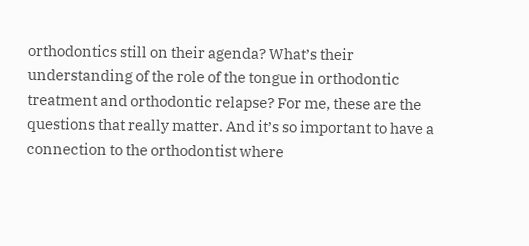orthodontics still on their agenda? What’s their understanding of the role of the tongue in orthodontic treatment and orthodontic relapse? For me, these are the questions that really matter. And it’s so important to have a connection to the orthodontist where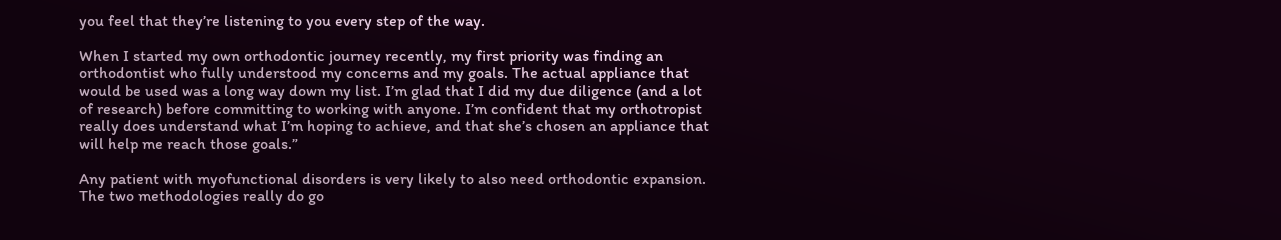you feel that they’re listening to you every step of the way.

When I started my own orthodontic journey recently, my first priority was finding an orthodontist who fully understood my concerns and my goals. The actual appliance that would be used was a long way down my list. I’m glad that I did my due diligence (and a lot of research) before committing to working with anyone. I’m confident that my orthotropist really does understand what I’m hoping to achieve, and that she’s chosen an appliance that will help me reach those goals.”

Any patient with myofunctional disorders is very likely to also need orthodontic expansion. The two methodologies really do go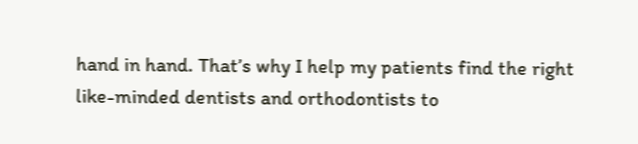hand in hand. That’s why I help my patients find the right like-minded dentists and orthodontists to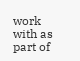work with as part of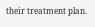their treatment plan.